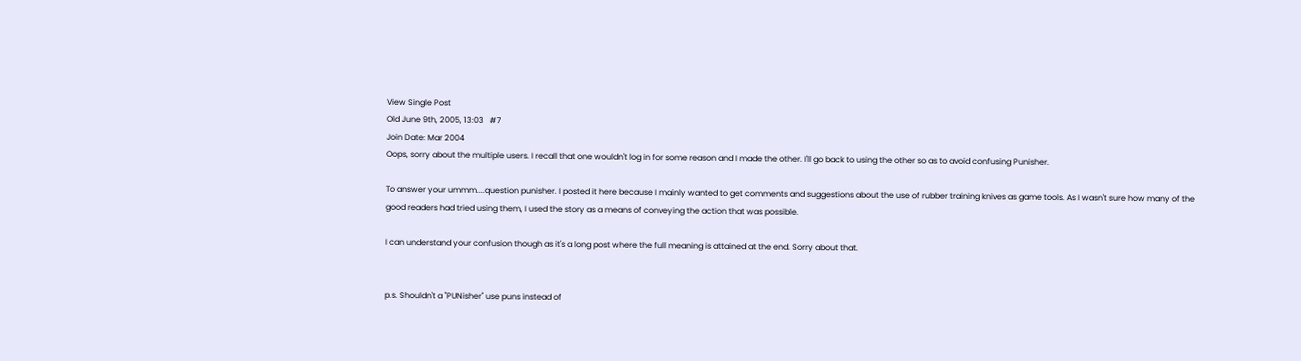View Single Post
Old June 9th, 2005, 13:03   #7
Join Date: Mar 2004
Oops, sorry about the multiple users. I recall that one wouldn't log in for some reason and I made the other. I'll go back to using the other so as to avoid confusing Punisher.

To answer your ummm....question punisher. I posted it here because I mainly wanted to get comments and suggestions about the use of rubber training knives as game tools. As I wasn't sure how many of the good readers had tried using them, I used the story as a means of conveying the action that was possible.

I can understand your confusion though as it's a long post where the full meaning is attained at the end. Sorry about that.


p.s. Shouldn't a "PUNisher" use puns instead of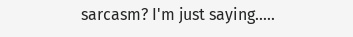sarcasm? I'm just saying.....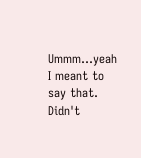Ummm...yeah I meant to say that. Didn't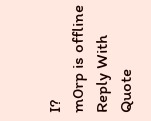I?
m0rp is offline   Reply With Quote